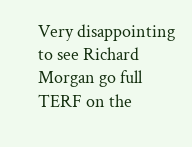Very disappointing to see Richard Morgan go full TERF on the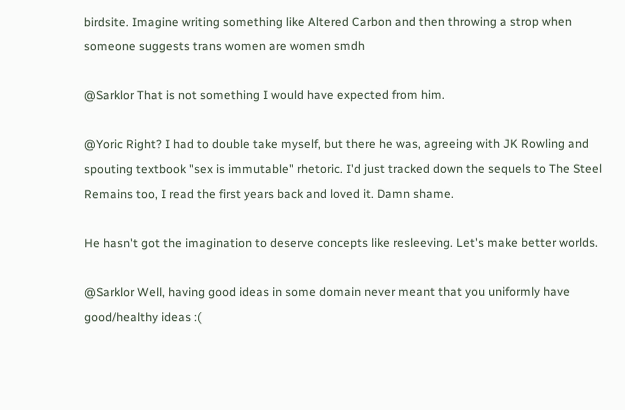birdsite. Imagine writing something like Altered Carbon and then throwing a strop when someone suggests trans women are women smdh

@Sarklor That is not something I would have expected from him.

@Yoric Right? I had to double take myself, but there he was, agreeing with JK Rowling and spouting textbook "sex is immutable" rhetoric. I'd just tracked down the sequels to The Steel Remains too, I read the first years back and loved it. Damn shame.

He hasn't got the imagination to deserve concepts like resleeving. Let's make better worlds.

@Sarklor Well, having good ideas in some domain never meant that you uniformly have good/healthy ideas :(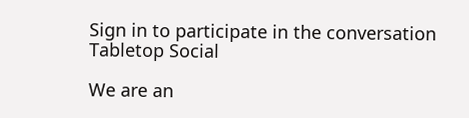Sign in to participate in the conversation
Tabletop Social

We are an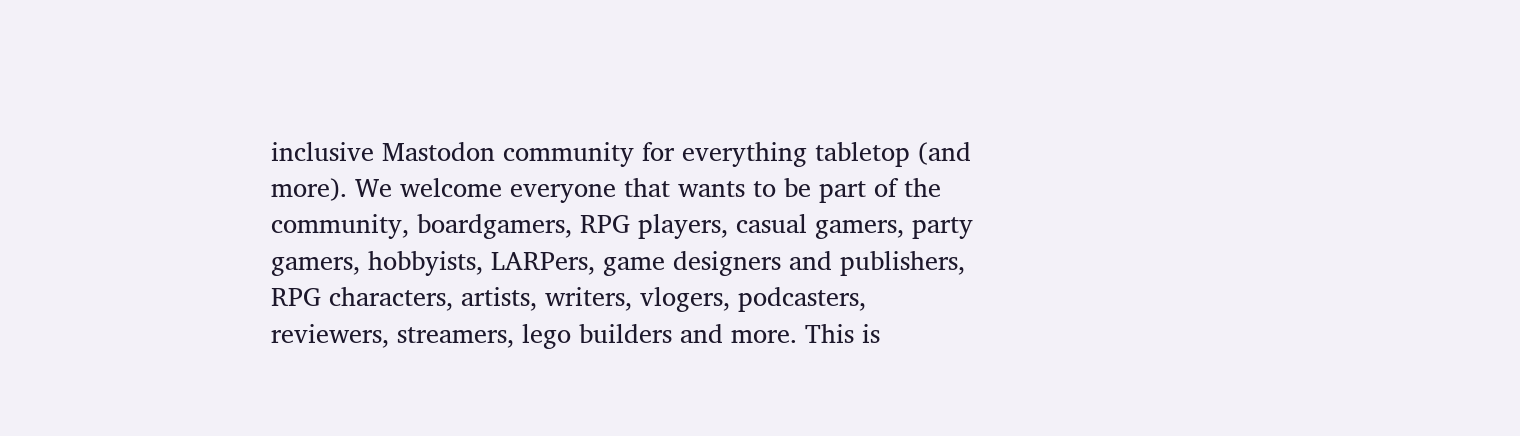inclusive Mastodon community for everything tabletop (and more). We welcome everyone that wants to be part of the community, boardgamers, RPG players, casual gamers, party gamers, hobbyists, LARPers, game designers and publishers, RPG characters, artists, writers, vlogers, podcasters, reviewers, streamers, lego builders and more. This is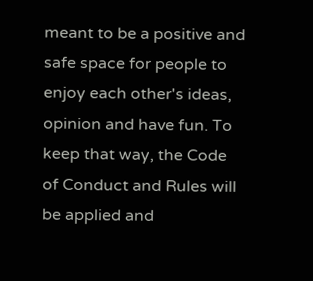meant to be a positive and safe space for people to enjoy each other's ideas, opinion and have fun. To keep that way, the Code of Conduct and Rules will be applied and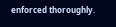enforced thoroughly.